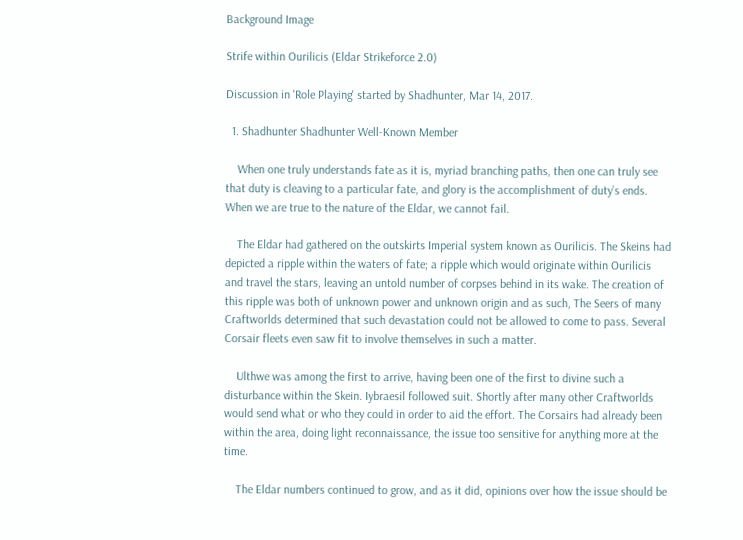Background Image

Strife within Ourilicis (Eldar Strikeforce 2.0)

Discussion in 'Role Playing' started by Shadhunter, Mar 14, 2017.

  1. Shadhunter Shadhunter Well-Known Member

    When one truly understands fate as it is, myriad branching paths, then one can truly see that duty is cleaving to a particular fate, and glory is the accomplishment of duty’s ends. When we are true to the nature of the Eldar, we cannot fail.

    The Eldar had gathered on the outskirts Imperial system known as Ourilicis. The Skeins had depicted a ripple within the waters of fate; a ripple which would originate within Ourilicis and travel the stars, leaving an untold number of corpses behind in its wake. The creation of this ripple was both of unknown power and unknown origin and as such, The Seers of many Craftworlds determined that such devastation could not be allowed to come to pass. Several Corsair fleets even saw fit to involve themselves in such a matter.

    Ulthwe was among the first to arrive, having been one of the first to divine such a disturbance within the Skein. Iybraesil followed suit. Shortly after many other Craftworlds would send what or who they could in order to aid the effort. The Corsairs had already been within the area, doing light reconnaissance, the issue too sensitive for anything more at the time.

    The Eldar numbers continued to grow, and as it did, opinions over how the issue should be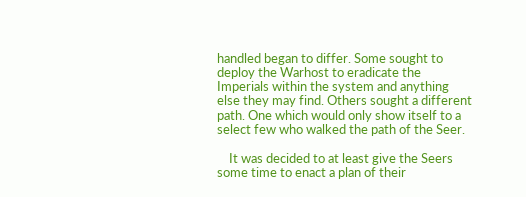handled began to differ. Some sought to deploy the Warhost to eradicate the Imperials within the system and anything else they may find. Others sought a different path. One which would only show itself to a select few who walked the path of the Seer.

    It was decided to at least give the Seers some time to enact a plan of their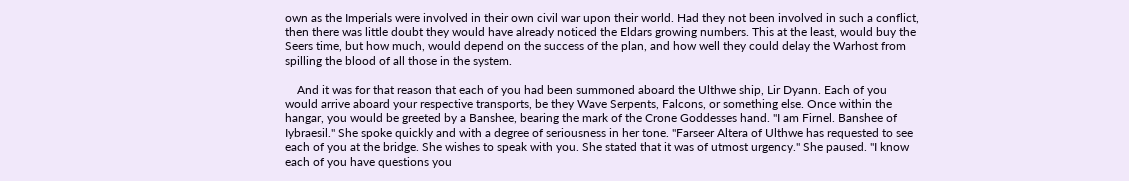own as the Imperials were involved in their own civil war upon their world. Had they not been involved in such a conflict, then there was little doubt they would have already noticed the Eldars growing numbers. This at the least, would buy the Seers time, but how much, would depend on the success of the plan, and how well they could delay the Warhost from spilling the blood of all those in the system.

    And it was for that reason that each of you had been summoned aboard the Ulthwe ship, Lir Dyann. Each of you would arrive aboard your respective transports, be they Wave Serpents, Falcons, or something else. Once within the hangar, you would be greeted by a Banshee, bearing the mark of the Crone Goddesses hand. "I am Firnel. Banshee of Iybraesil." She spoke quickly and with a degree of seriousness in her tone. "Farseer Altera of Ulthwe has requested to see each of you at the bridge. She wishes to speak with you. She stated that it was of utmost urgency." She paused. "I know each of you have questions you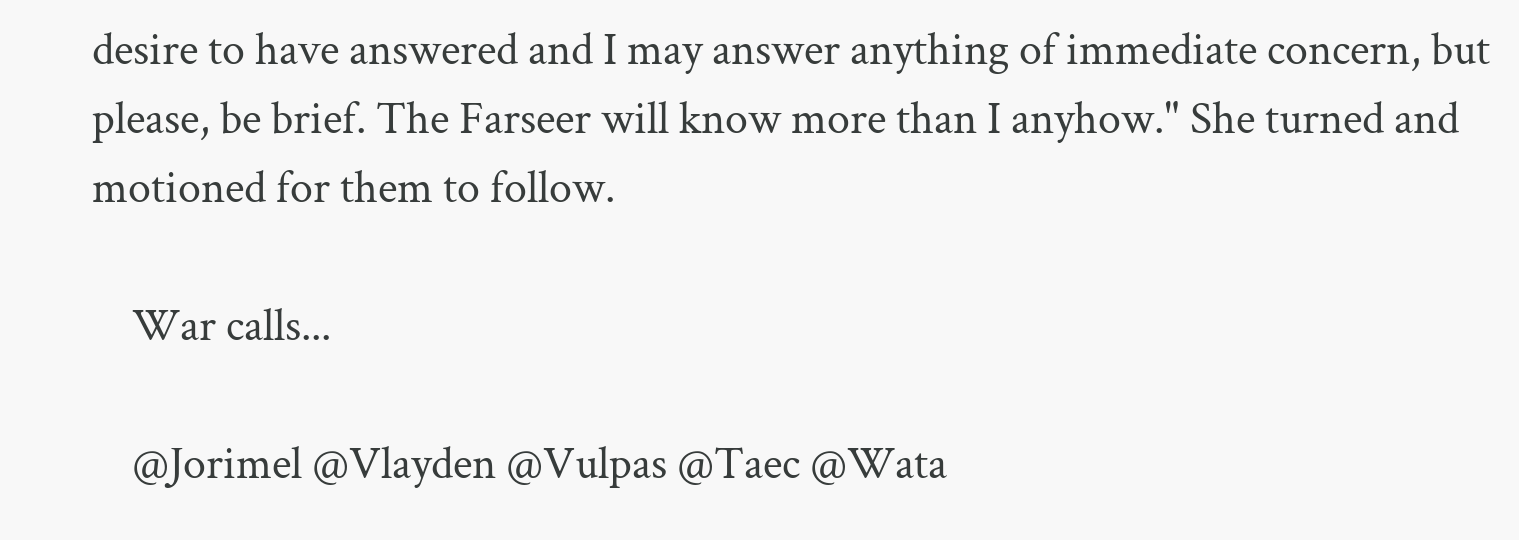desire to have answered and I may answer anything of immediate concern, but please, be brief. The Farseer will know more than I anyhow." She turned and motioned for them to follow.

    War calls...

    @Jorimel @Vlayden @Vulpas @Taec @Wata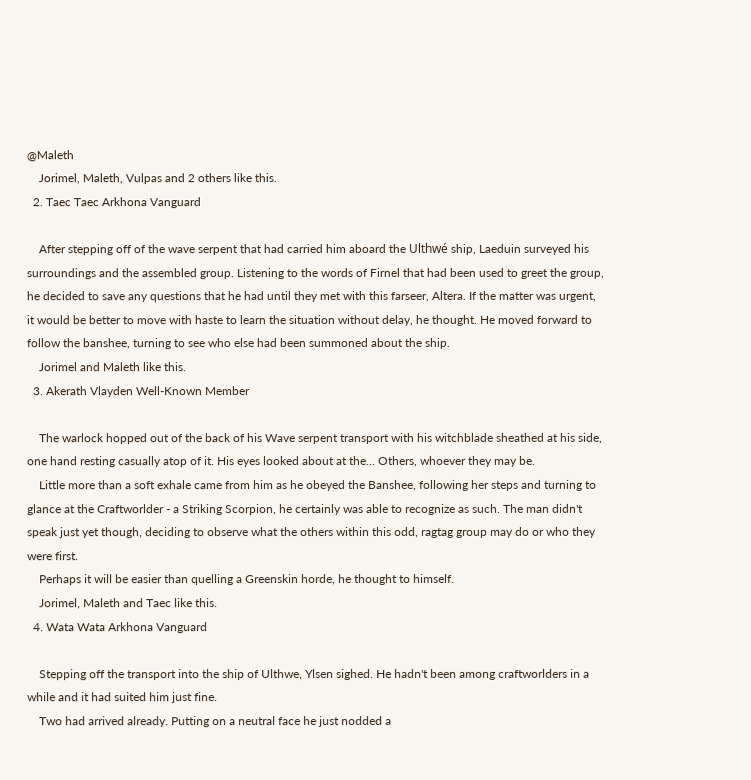@Maleth
    Jorimel, Maleth, Vulpas and 2 others like this.
  2. Taec Taec Arkhona Vanguard

    After stepping off of the wave serpent that had carried him aboard the Ulthwé ship, Laeduin surveyed his surroundings and the assembled group. Listening to the words of Firnel that had been used to greet the group, he decided to save any questions that he had until they met with this farseer, Altera. If the matter was urgent, it would be better to move with haste to learn the situation without delay, he thought. He moved forward to follow the banshee, turning to see who else had been summoned about the ship.
    Jorimel and Maleth like this.
  3. Akerath Vlayden Well-Known Member

    The warlock hopped out of the back of his Wave serpent transport with his witchblade sheathed at his side, one hand resting casually atop of it. His eyes looked about at the... Others, whoever they may be.
    Little more than a soft exhale came from him as he obeyed the Banshee, following her steps and turning to glance at the Craftworlder - a Striking Scorpion, he certainly was able to recognize as such. The man didn't speak just yet though, deciding to observe what the others within this odd, ragtag group may do or who they were first.
    Perhaps it will be easier than quelling a Greenskin horde, he thought to himself.
    Jorimel, Maleth and Taec like this.
  4. Wata Wata Arkhona Vanguard

    Stepping off the transport into the ship of Ulthwe, Ylsen sighed. He hadn't been among craftworlders in a while and it had suited him just fine.
    Two had arrived already. Putting on a neutral face he just nodded a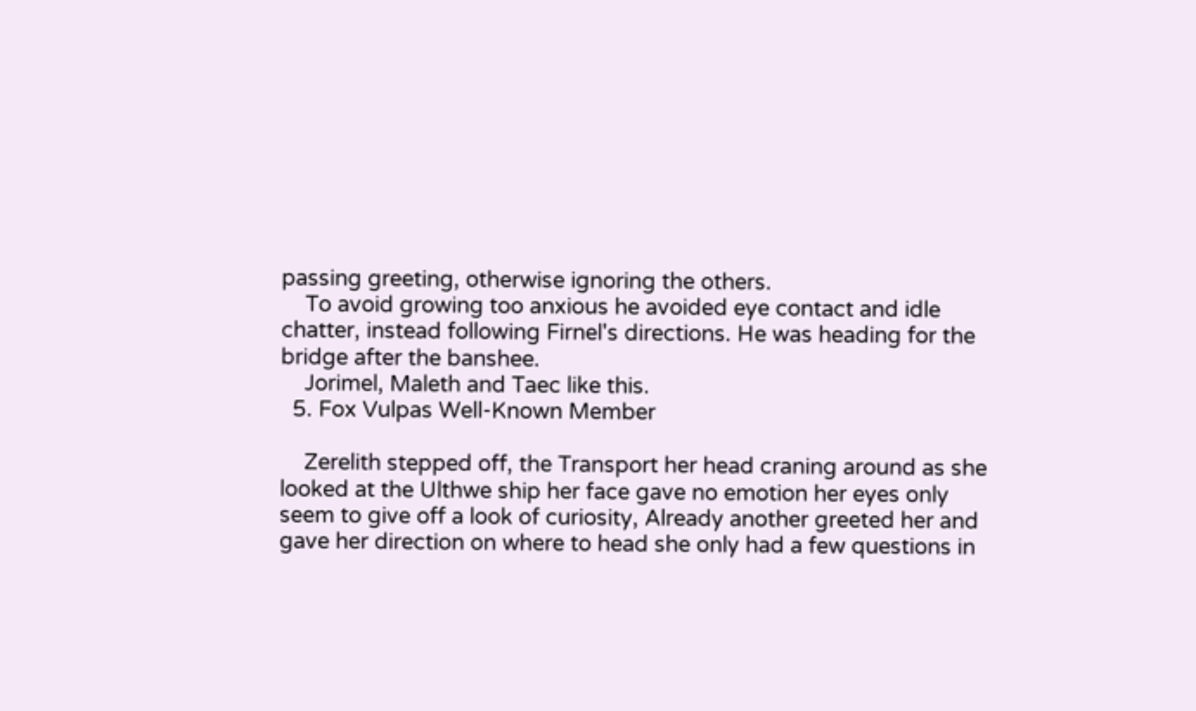passing greeting, otherwise ignoring the others.
    To avoid growing too anxious he avoided eye contact and idle chatter, instead following Firnel's directions. He was heading for the bridge after the banshee.
    Jorimel, Maleth and Taec like this.
  5. Fox Vulpas Well-Known Member

    Zerelith stepped off, the Transport her head craning around as she looked at the Ulthwe ship her face gave no emotion her eyes only seem to give off a look of curiosity, Already another greeted her and gave her direction on where to head she only had a few questions in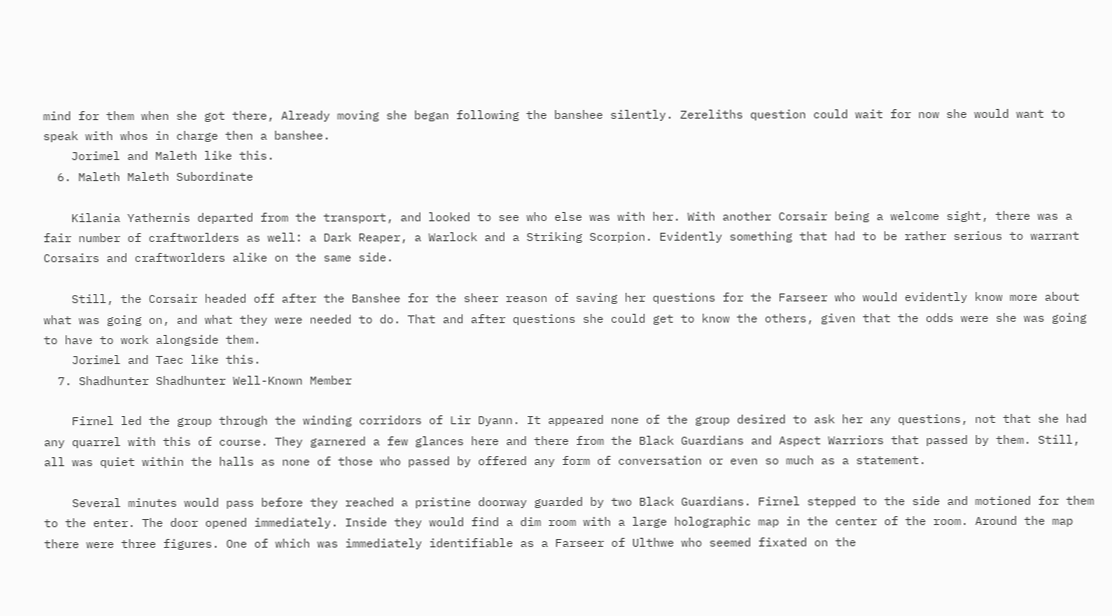mind for them when she got there, Already moving she began following the banshee silently. Zereliths question could wait for now she would want to speak with whos in charge then a banshee.
    Jorimel and Maleth like this.
  6. Maleth Maleth Subordinate

    Kilania Yathernis departed from the transport, and looked to see who else was with her. With another Corsair being a welcome sight, there was a fair number of craftworlders as well: a Dark Reaper, a Warlock and a Striking Scorpion. Evidently something that had to be rather serious to warrant Corsairs and craftworlders alike on the same side.

    Still, the Corsair headed off after the Banshee for the sheer reason of saving her questions for the Farseer who would evidently know more about what was going on, and what they were needed to do. That and after questions she could get to know the others, given that the odds were she was going to have to work alongside them.
    Jorimel and Taec like this.
  7. Shadhunter Shadhunter Well-Known Member

    Firnel led the group through the winding corridors of Lir Dyann. It appeared none of the group desired to ask her any questions, not that she had any quarrel with this of course. They garnered a few glances here and there from the Black Guardians and Aspect Warriors that passed by them. Still, all was quiet within the halls as none of those who passed by offered any form of conversation or even so much as a statement.

    Several minutes would pass before they reached a pristine doorway guarded by two Black Guardians. Firnel stepped to the side and motioned for them to the enter. The door opened immediately. Inside they would find a dim room with a large holographic map in the center of the room. Around the map there were three figures. One of which was immediately identifiable as a Farseer of Ulthwe who seemed fixated on the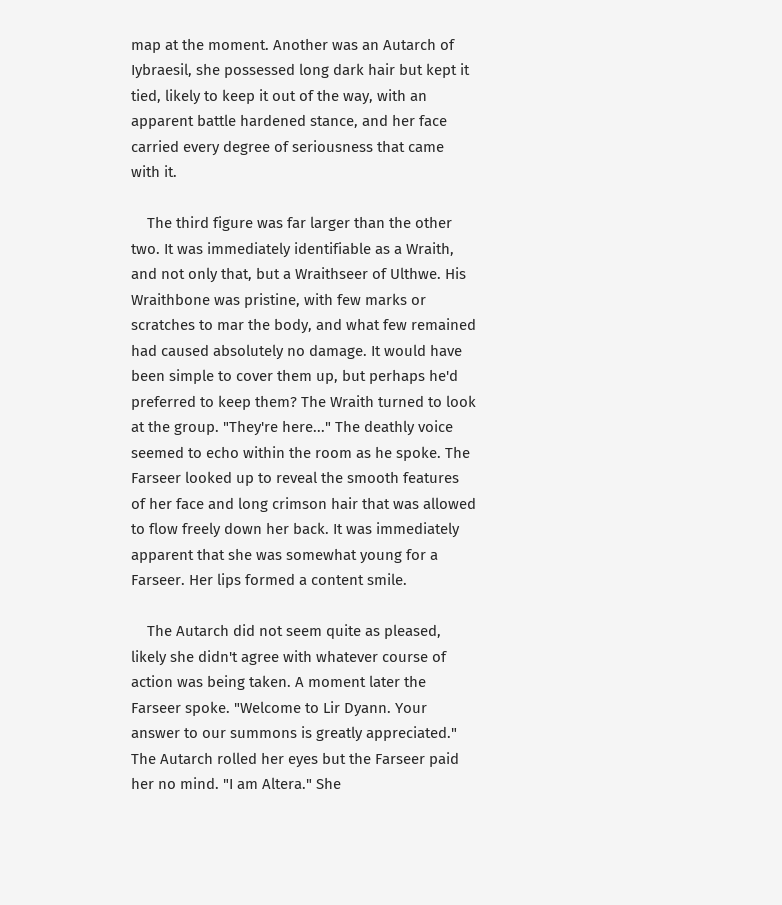map at the moment. Another was an Autarch of Iybraesil, she possessed long dark hair but kept it tied, likely to keep it out of the way, with an apparent battle hardened stance, and her face carried every degree of seriousness that came with it.

    The third figure was far larger than the other two. It was immediately identifiable as a Wraith, and not only that, but a Wraithseer of Ulthwe. His Wraithbone was pristine, with few marks or scratches to mar the body, and what few remained had caused absolutely no damage. It would have been simple to cover them up, but perhaps he'd preferred to keep them? The Wraith turned to look at the group. "They're here..." The deathly voice seemed to echo within the room as he spoke. The Farseer looked up to reveal the smooth features of her face and long crimson hair that was allowed to flow freely down her back. It was immediately apparent that she was somewhat young for a Farseer. Her lips formed a content smile.

    The Autarch did not seem quite as pleased, likely she didn't agree with whatever course of action was being taken. A moment later the Farseer spoke. "Welcome to Lir Dyann. Your answer to our summons is greatly appreciated." The Autarch rolled her eyes but the Farseer paid her no mind. "I am Altera." She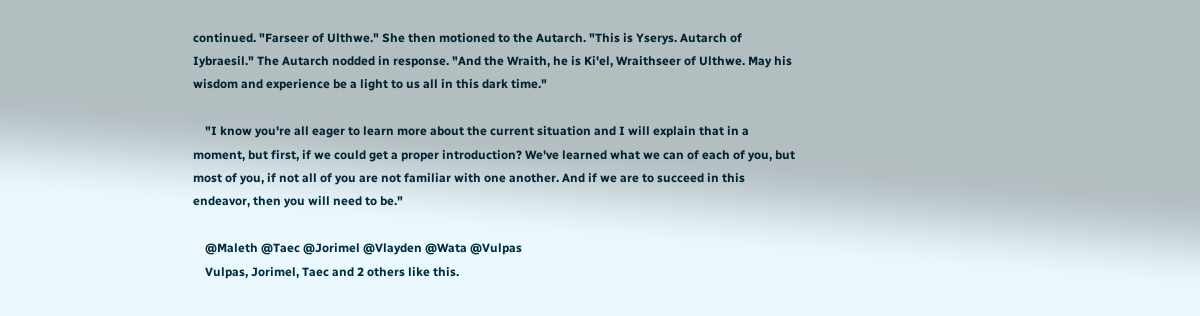continued. "Farseer of Ulthwe." She then motioned to the Autarch. "This is Yserys. Autarch of Iybraesil." The Autarch nodded in response. "And the Wraith, he is Ki'el, Wraithseer of Ulthwe. May his wisdom and experience be a light to us all in this dark time."

    "I know you're all eager to learn more about the current situation and I will explain that in a moment, but first, if we could get a proper introduction? We've learned what we can of each of you, but most of you, if not all of you are not familiar with one another. And if we are to succeed in this endeavor, then you will need to be."

    @Maleth @Taec @Jorimel @Vlayden @Wata @Vulpas
    Vulpas, Jorimel, Taec and 2 others like this.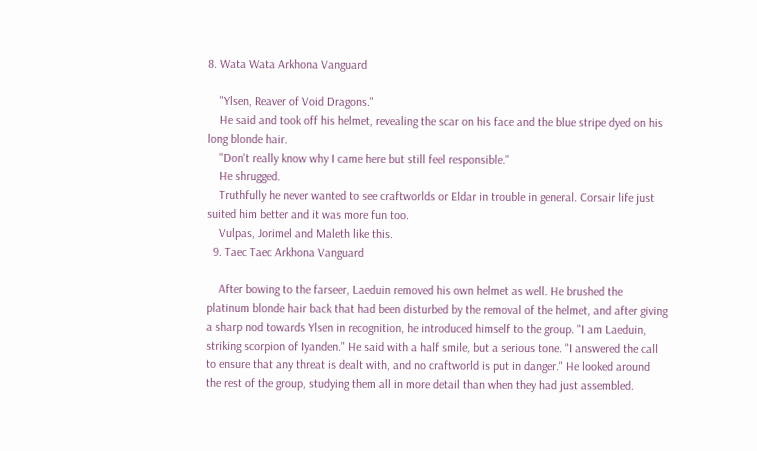8. Wata Wata Arkhona Vanguard

    "Ylsen, Reaver of Void Dragons."
    He said and took off his helmet, revealing the scar on his face and the blue stripe dyed on his long blonde hair.
    "Don't really know why I came here but still feel responsible."
    He shrugged.
    Truthfully he never wanted to see craftworlds or Eldar in trouble in general. Corsair life just suited him better and it was more fun too.
    Vulpas, Jorimel and Maleth like this.
  9. Taec Taec Arkhona Vanguard

    After bowing to the farseer, Laeduin removed his own helmet as well. He brushed the platinum blonde hair back that had been disturbed by the removal of the helmet, and after giving a sharp nod towards Ylsen in recognition, he introduced himself to the group. "I am Laeduin, striking scorpion of Iyanden." He said with a half smile, but a serious tone. "I answered the call to ensure that any threat is dealt with, and no craftworld is put in danger." He looked around the rest of the group, studying them all in more detail than when they had just assembled.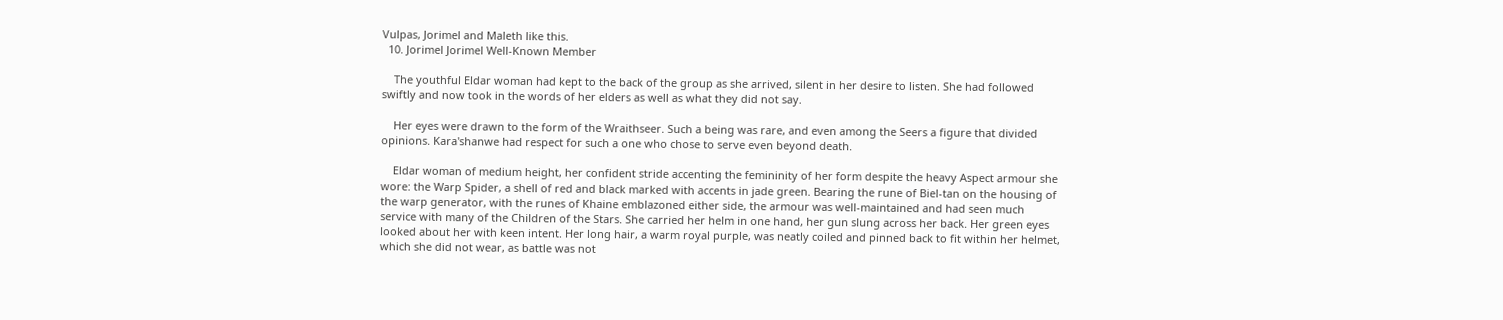Vulpas, Jorimel and Maleth like this.
  10. Jorimel Jorimel Well-Known Member

    The youthful Eldar woman had kept to the back of the group as she arrived, silent in her desire to listen. She had followed swiftly and now took in the words of her elders as well as what they did not say.

    Her eyes were drawn to the form of the Wraithseer. Such a being was rare, and even among the Seers a figure that divided opinions. Kara'shanwe had respect for such a one who chose to serve even beyond death.

    Eldar woman of medium height, her confident stride accenting the femininity of her form despite the heavy Aspect armour she wore: the Warp Spider, a shell of red and black marked with accents in jade green. Bearing the rune of Biel-tan on the housing of the warp generator, with the runes of Khaine emblazoned either side, the armour was well-maintained and had seen much service with many of the Children of the Stars. She carried her helm in one hand, her gun slung across her back. Her green eyes looked about her with keen intent. Her long hair, a warm royal purple, was neatly coiled and pinned back to fit within her helmet, which she did not wear, as battle was not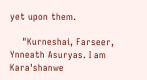yet upon them.

    "Kurneshai, Farseer, Ynneath Asuryas. I am Kara'shanwe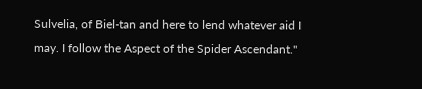Sulvelia, of Biel-tan and here to lend whatever aid I may. I follow the Aspect of the Spider Ascendant."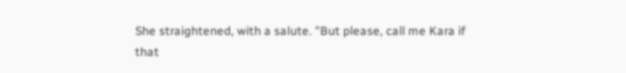She straightened, with a salute. "But please, call me Kara if that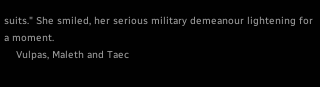suits." She smiled, her serious military demeanour lightening for a moment.
    Vulpas, Maleth and Taec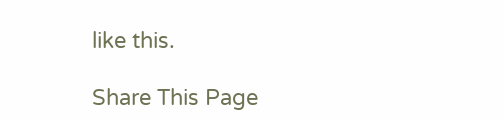like this.

Share This Page